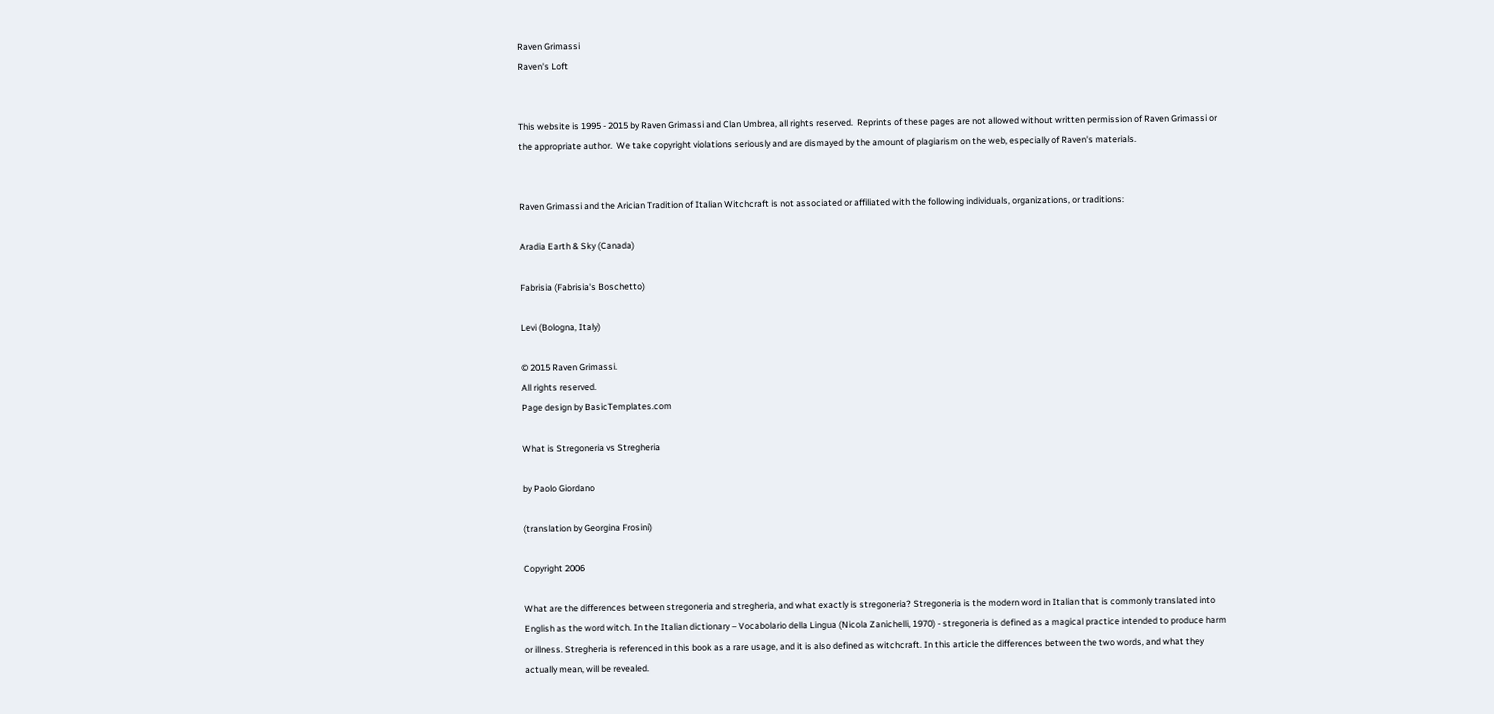Raven Grimassi
Raven's Loft


This website is 1995 - 2015 by Raven Grimassi and Clan Umbrea, all rights reserved.  Reprints of these pages are not allowed without written permission of Raven Grimassi or the appropriate author.  We take copyright violations seriously and are dismayed by the amount of plagiarism on the web, especially of Raven's materials.


Raven Grimassi and the Arician Tradition of Italian Witchcraft is not associated or affiliated with the following individuals, organizations, or traditions:

Aradia Earth & Sky (Canada)

Fabrisia (Fabrisia's Boschetto)

Levi (Bologna, Italy)

© 2015 Raven Grimassi.
All rights reserved.
Page design by BasicTemplates.com

What is Stregoneria vs Stregheria

by Paolo Giordano

(translation by Georgina Frosini)

Copyright 2006

What are the differences between stregoneria and stregheria, and what exactly is stregoneria? Stregoneria is the modern word in Italian that is commonly translated into English as the word witch. In the Italian dictionary – Vocabolario della Lingua (Nicola Zanichelli, 1970) - stregoneria is defined as a magical practice intended to produce harm or illness. Stregheria is referenced in this book as a rare usage, and it is also defined as witchcraft. In this article the differences between the two words, and what they actually mean, will be revealed.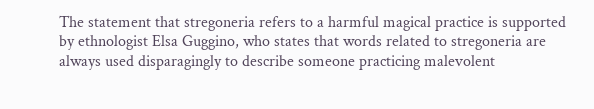The statement that stregoneria refers to a harmful magical practice is supported by ethnologist Elsa Guggino, who states that words related to stregoneria are always used disparagingly to describe someone practicing malevolent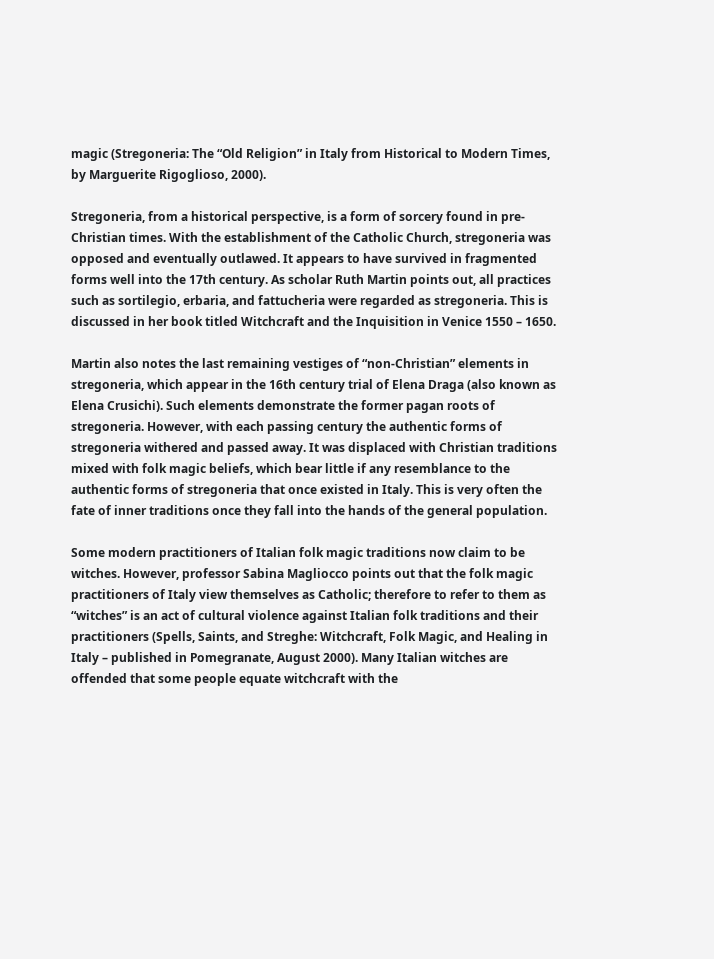magic (Stregoneria: The “Old Religion” in Italy from Historical to Modern Times, by Marguerite Rigoglioso, 2000).

Stregoneria, from a historical perspective, is a form of sorcery found in pre-Christian times. With the establishment of the Catholic Church, stregoneria was opposed and eventually outlawed. It appears to have survived in fragmented forms well into the 17th century. As scholar Ruth Martin points out, all practices such as sortilegio, erbaria, and fattucheria were regarded as stregoneria. This is discussed in her book titled Witchcraft and the Inquisition in Venice 1550 – 1650.

Martin also notes the last remaining vestiges of “non-Christian” elements in stregoneria, which appear in the 16th century trial of Elena Draga (also known as Elena Crusichi). Such elements demonstrate the former pagan roots of stregoneria. However, with each passing century the authentic forms of stregoneria withered and passed away. It was displaced with Christian traditions mixed with folk magic beliefs, which bear little if any resemblance to the authentic forms of stregoneria that once existed in Italy. This is very often the fate of inner traditions once they fall into the hands of the general population.

Some modern practitioners of Italian folk magic traditions now claim to be witches. However, professor Sabina Magliocco points out that the folk magic practitioners of Italy view themselves as Catholic; therefore to refer to them as “witches” is an act of cultural violence against Italian folk traditions and their practitioners (Spells, Saints, and Streghe: Witchcraft, Folk Magic, and Healing in Italy – published in Pomegranate, August 2000). Many Italian witches are offended that some people equate witchcraft with the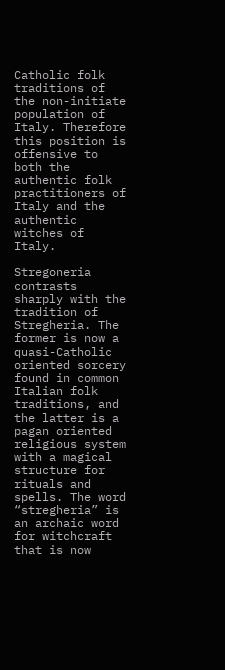Catholic folk traditions of the non-initiate population of Italy. Therefore this position is offensive to both the authentic folk practitioners of Italy and the authentic witches of Italy.

Stregoneria contrasts sharply with the tradition of Stregheria. The former is now a quasi-Catholic oriented sorcery found in common Italian folk traditions, and the latter is a pagan oriented religious system with a magical structure for rituals and spells. The word “stregheria” is an archaic word for witchcraft that is now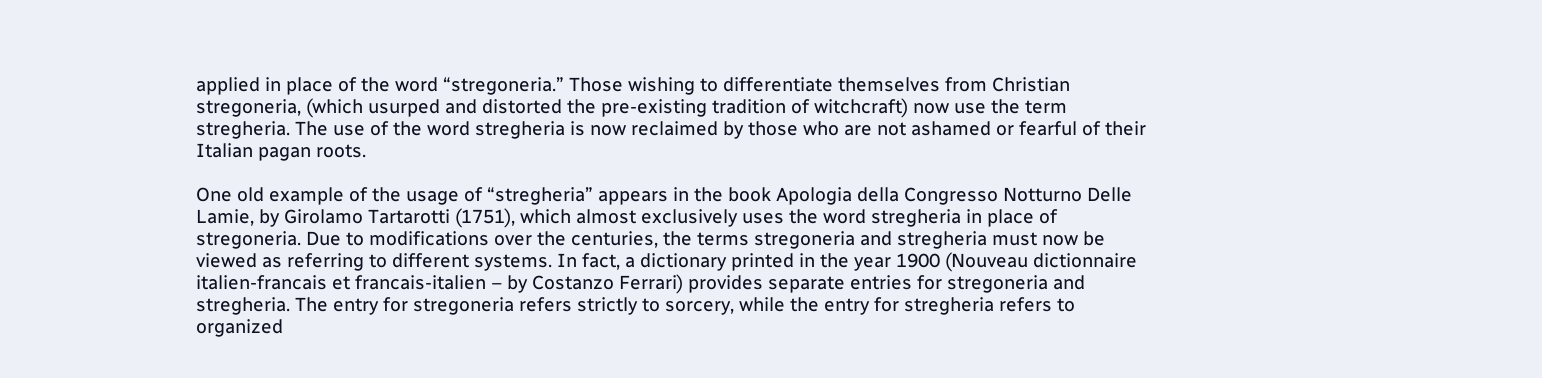applied in place of the word “stregoneria.” Those wishing to differentiate themselves from Christian stregoneria, (which usurped and distorted the pre-existing tradition of witchcraft) now use the term stregheria. The use of the word stregheria is now reclaimed by those who are not ashamed or fearful of their Italian pagan roots.

One old example of the usage of “stregheria” appears in the book Apologia della Congresso Notturno Delle Lamie, by Girolamo Tartarotti (1751), which almost exclusively uses the word stregheria in place of stregoneria. Due to modifications over the centuries, the terms stregoneria and stregheria must now be viewed as referring to different systems. In fact, a dictionary printed in the year 1900 (Nouveau dictionnaire italien-francais et francais-italien – by Costanzo Ferrari) provides separate entries for stregoneria and stregheria. The entry for stregoneria refers strictly to sorcery, while the entry for stregheria refers to organized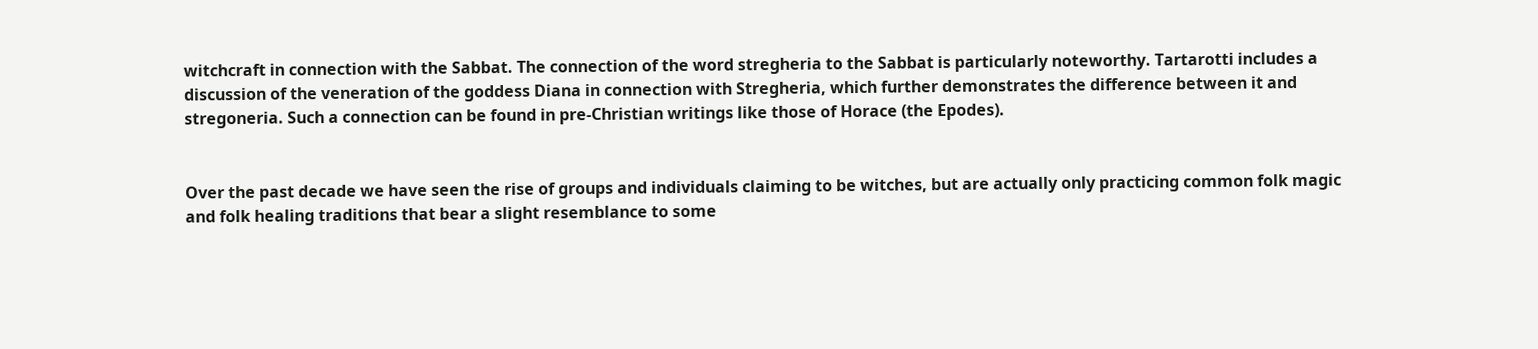witchcraft in connection with the Sabbat. The connection of the word stregheria to the Sabbat is particularly noteworthy. Tartarotti includes a discussion of the veneration of the goddess Diana in connection with Stregheria, which further demonstrates the difference between it and stregoneria. Such a connection can be found in pre-Christian writings like those of Horace (the Epodes).


Over the past decade we have seen the rise of groups and individuals claiming to be witches, but are actually only practicing common folk magic and folk healing traditions that bear a slight resemblance to some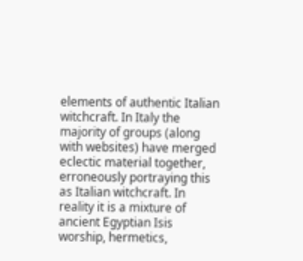elements of authentic Italian witchcraft. In Italy the majority of groups (along with websites) have merged eclectic material together, erroneously portraying this as Italian witchcraft. In reality it is a mixture of ancient Egyptian Isis worship, hermetics,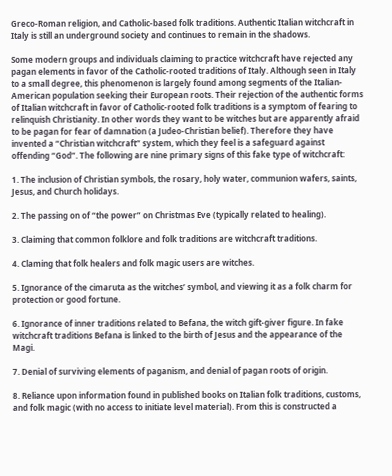Greco-Roman religion, and Catholic-based folk traditions. Authentic Italian witchcraft in Italy is still an underground society and continues to remain in the shadows.

Some modern groups and individuals claiming to practice witchcraft have rejected any pagan elements in favor of the Catholic-rooted traditions of Italy. Although seen in Italy to a small degree, this phenomenon is largely found among segments of the Italian-American population seeking their European roots. Their rejection of the authentic forms of Italian witchcraft in favor of Catholic-rooted folk traditions is a symptom of fearing to relinquish Christianity. In other words they want to be witches but are apparently afraid to be pagan for fear of damnation (a Judeo-Christian belief). Therefore they have invented a “Christian witchcraft” system, which they feel is a safeguard against offending “God”. The following are nine primary signs of this fake type of witchcraft:

1. The inclusion of Christian symbols, the rosary, holy water, communion wafers, saints, Jesus, and Church holidays.

2. The passing on of “the power” on Christmas Eve (typically related to healing).

3. Claiming that common folklore and folk traditions are witchcraft traditions.

4. Claming that folk healers and folk magic users are witches.

5. Ignorance of the cimaruta as the witches’ symbol, and viewing it as a folk charm for protection or good fortune.

6. Ignorance of inner traditions related to Befana, the witch gift-giver figure. In fake witchcraft traditions Befana is linked to the birth of Jesus and the appearance of the Magi.

7. Denial of surviving elements of paganism, and denial of pagan roots of origin.

8. Reliance upon information found in published books on Italian folk traditions, customs, and folk magic (with no access to initiate level material). From this is constructed a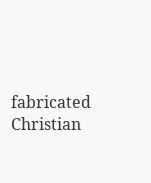fabricated Christian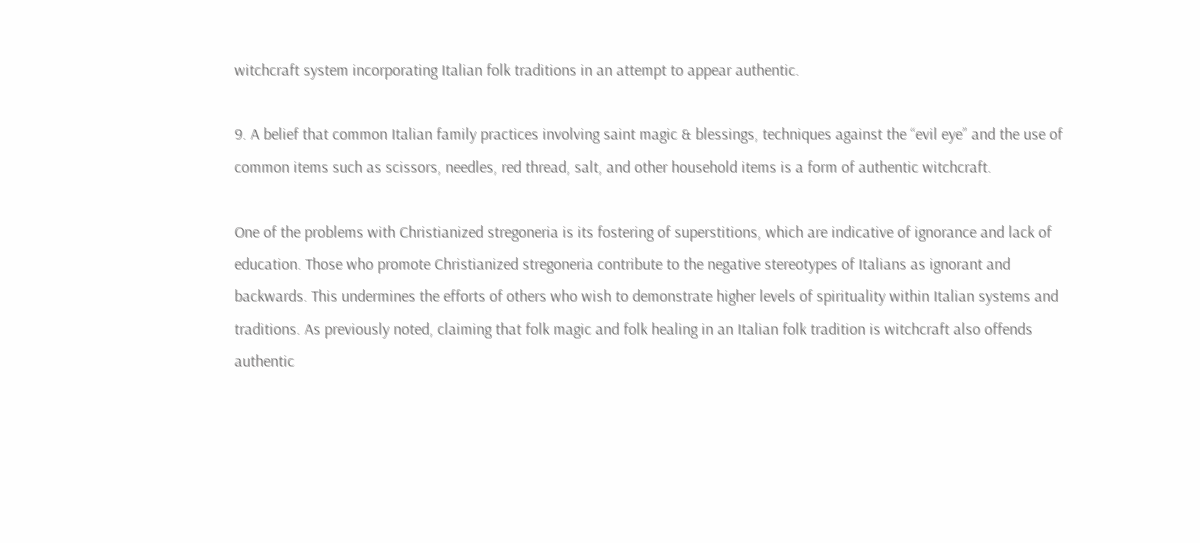witchcraft system incorporating Italian folk traditions in an attempt to appear authentic.

9. A belief that common Italian family practices involving saint magic & blessings, techniques against the “evil eye” and the use of common items such as scissors, needles, red thread, salt, and other household items is a form of authentic witchcraft.

One of the problems with Christianized stregoneria is its fostering of superstitions, which are indicative of ignorance and lack of education. Those who promote Christianized stregoneria contribute to the negative stereotypes of Italians as ignorant and backwards. This undermines the efforts of others who wish to demonstrate higher levels of spirituality within Italian systems and traditions. As previously noted, claiming that folk magic and folk healing in an Italian folk tradition is witchcraft also offends authentic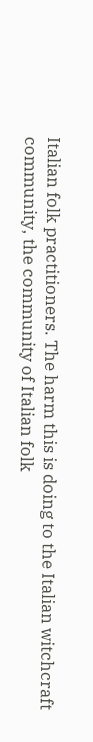Italian folk practitioners. The harm this is doing to the Italian witchcraft community, the community of Italian folk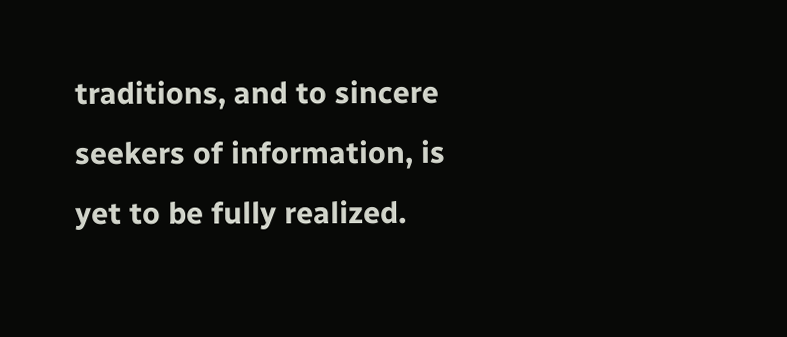traditions, and to sincere seekers of information, is yet to be fully realized.